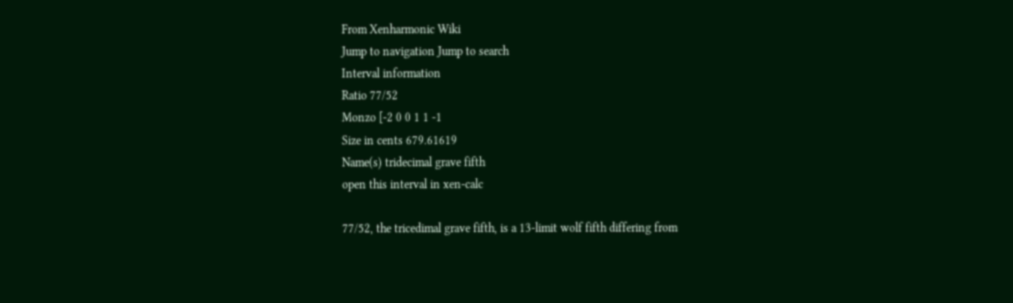From Xenharmonic Wiki
Jump to navigation Jump to search
Interval information
Ratio 77/52
Monzo [-2 0 0 1 1 -1
Size in cents 679.61619
Name(s) tridecimal grave fifth
open this interval in xen-calc

77/52, the tricedimal grave fifth, is a 13-limit wolf fifth differing from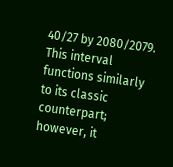40/27 by 2080/2079. This interval functions similarly to its classic counterpart; however, it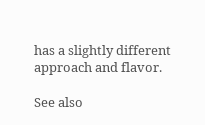has a slightly different approach and flavor.

See also